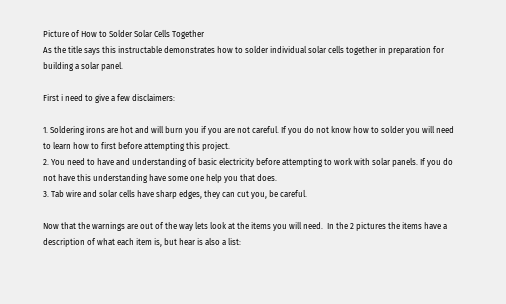Picture of How to Solder Solar Cells Together
As the title says this instructable demonstrates how to solder individual solar cells together in preparation for building a solar panel.

First i need to give a few disclaimers:

1. Soldering irons are hot and will burn you if you are not careful. If you do not know how to solder you will need to learn how to first before attempting this project.
2. You need to have and understanding of basic electricity before attempting to work with solar panels. If you do not have this understanding have some one help you that does.
3. Tab wire and solar cells have sharp edges, they can cut you, be careful.

Now that the warnings are out of the way lets look at the items you will need.  In the 2 pictures the items have a description of what each item is, but hear is also a list: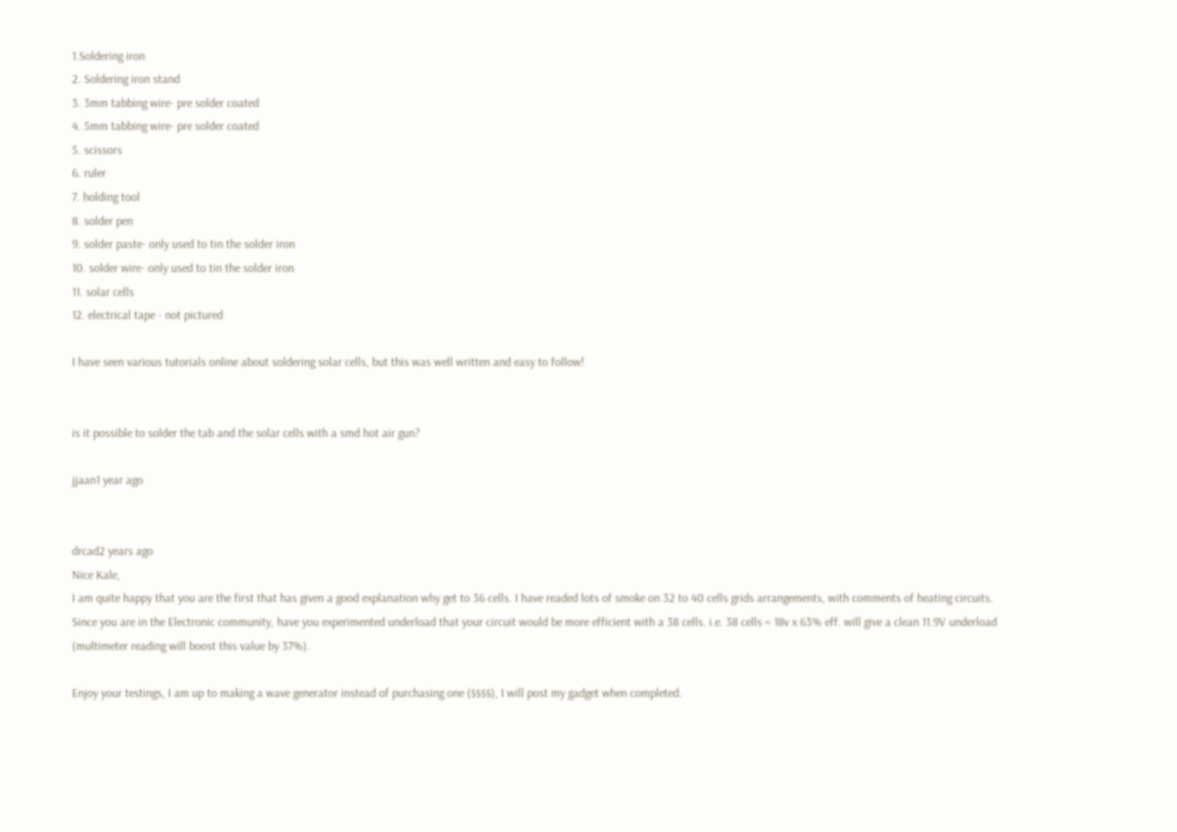1.Soldering iron
2. Soldering iron stand
3. 3mm tabbing wire- pre solder coated
4. 5mm tabbing wire- pre solder coated
5. scissors
6. ruler
7. holding tool
8. solder pen
9. solder paste- only used to tin the solder iron
10. solder wire- only used to tin the solder iron
11. solar cells
12. electrical tape - not pictured

I have seen various tutorials online about soldering solar cells, but this was well written and easy to follow!


is it possible to solder the tab and the solar cells with a smd hot air gun?

jjaan1 year ago


drcad2 years ago
Nice Kale,
I am quite happy that you are the first that has given a good explanation why get to 36 cells. I have readed lots of smoke on 32 to 40 cells grids arrangements, with comments of heating circuits.
Since you are in the Electronic community, have you experimented underload that your circuit would be more efficient with a 38 cells. i.e. 38 cells = 18v x 63% eff. will give a clean 11.9V underload (multimeter reading will boost this value by 37%).

Enjoy your testings, I am up to making a wave generator instead of purchasing one ($$$$), I will post my gadget when completed.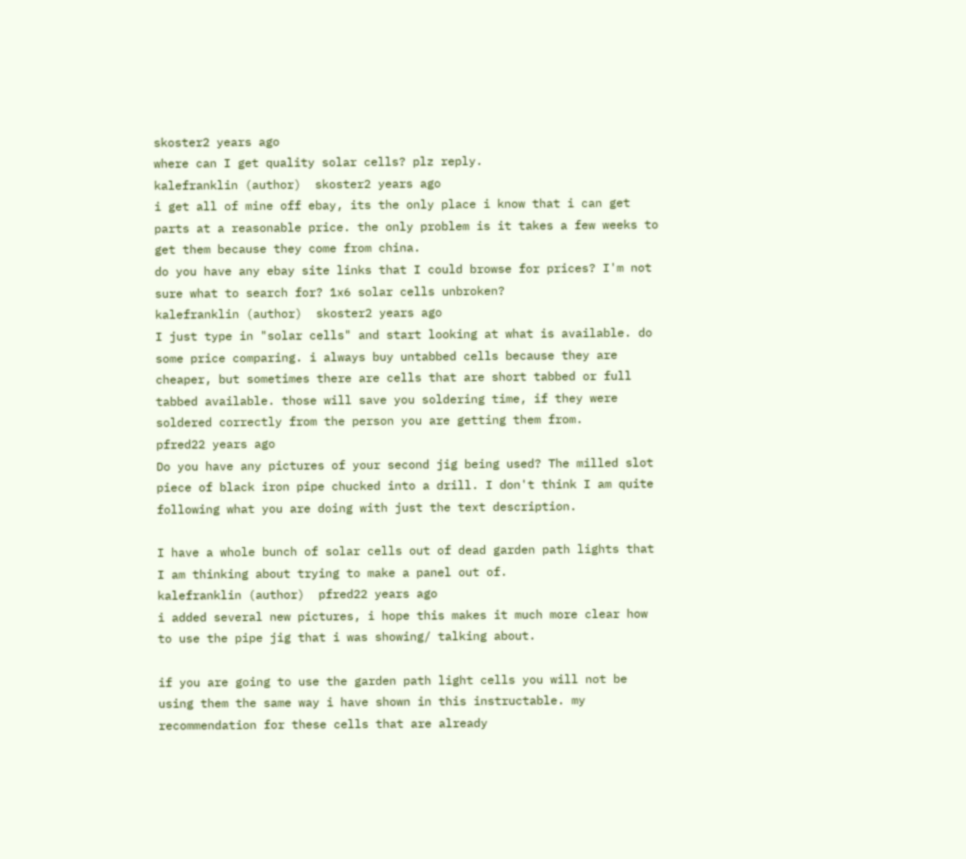skoster2 years ago
where can I get quality solar cells? plz reply.
kalefranklin (author)  skoster2 years ago
i get all of mine off ebay, its the only place i know that i can get parts at a reasonable price. the only problem is it takes a few weeks to get them because they come from china.
do you have any ebay site links that I could browse for prices? I'm not sure what to search for? 1x6 solar cells unbroken?
kalefranklin (author)  skoster2 years ago
I just type in "solar cells" and start looking at what is available. do some price comparing. i always buy untabbed cells because they are cheaper, but sometimes there are cells that are short tabbed or full tabbed available. those will save you soldering time, if they were soldered correctly from the person you are getting them from.
pfred22 years ago
Do you have any pictures of your second jig being used? The milled slot piece of black iron pipe chucked into a drill. I don't think I am quite following what you are doing with just the text description.

I have a whole bunch of solar cells out of dead garden path lights that I am thinking about trying to make a panel out of.
kalefranklin (author)  pfred22 years ago
i added several new pictures, i hope this makes it much more clear how to use the pipe jig that i was showing/ talking about.

if you are going to use the garden path light cells you will not be using them the same way i have shown in this instructable. my recommendation for these cells that are already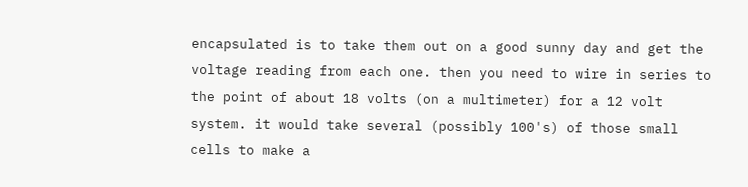encapsulated is to take them out on a good sunny day and get the voltage reading from each one. then you need to wire in series to the point of about 18 volts (on a multimeter) for a 12 volt system. it would take several (possibly 100's) of those small cells to make a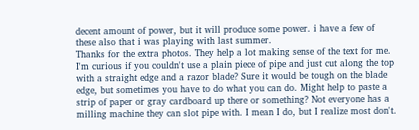decent amount of power, but it will produce some power. i have a few of these also that i was playing with last summer.
Thanks for the extra photos. They help a lot making sense of the text for me. I'm curious if you couldn't use a plain piece of pipe and just cut along the top with a straight edge and a razor blade? Sure it would be tough on the blade edge, but sometimes you have to do what you can do. Might help to paste a strip of paper or gray cardboard up there or something? Not everyone has a milling machine they can slot pipe with. I mean I do, but I realize most don't.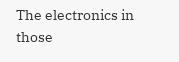The electronics in those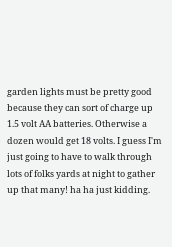garden lights must be pretty good because they can sort of charge up 1.5 volt AA batteries. Otherwise a dozen would get 18 volts. I guess I'm just going to have to walk through lots of folks yards at night to gather up that many! ha ha just kidding.